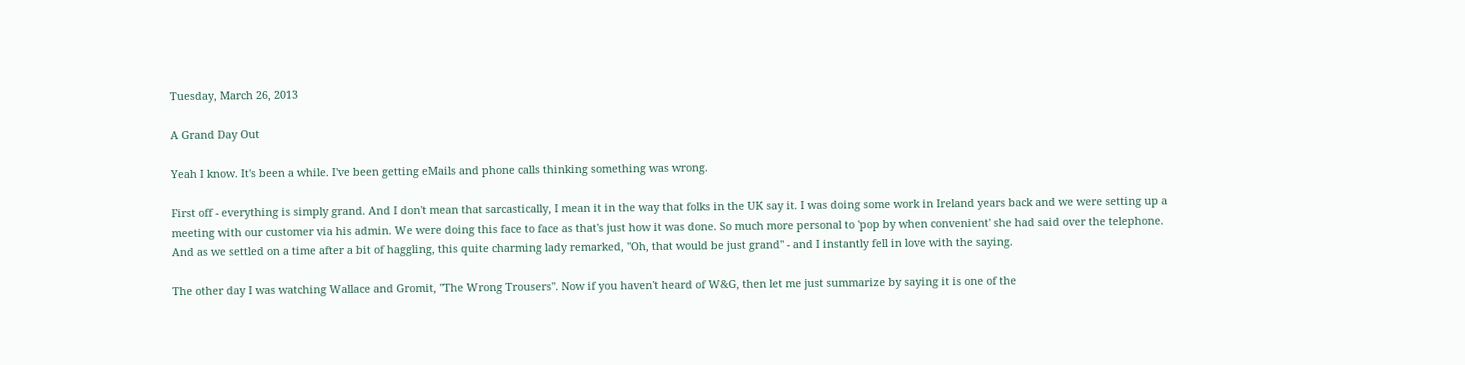Tuesday, March 26, 2013

A Grand Day Out

Yeah I know. It's been a while. I've been getting eMails and phone calls thinking something was wrong.

First off - everything is simply grand. And I don't mean that sarcastically, I mean it in the way that folks in the UK say it. I was doing some work in Ireland years back and we were setting up a meeting with our customer via his admin. We were doing this face to face as that's just how it was done. So much more personal to 'pop by when convenient' she had said over the telephone. And as we settled on a time after a bit of haggling, this quite charming lady remarked, "Oh, that would be just grand" - and I instantly fell in love with the saying.

The other day I was watching Wallace and Gromit, "The Wrong Trousers". Now if you haven't heard of W&G, then let me just summarize by saying it is one of the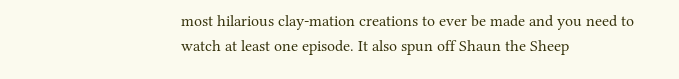most hilarious clay-mation creations to ever be made and you need to watch at least one episode. It also spun off Shaun the Sheep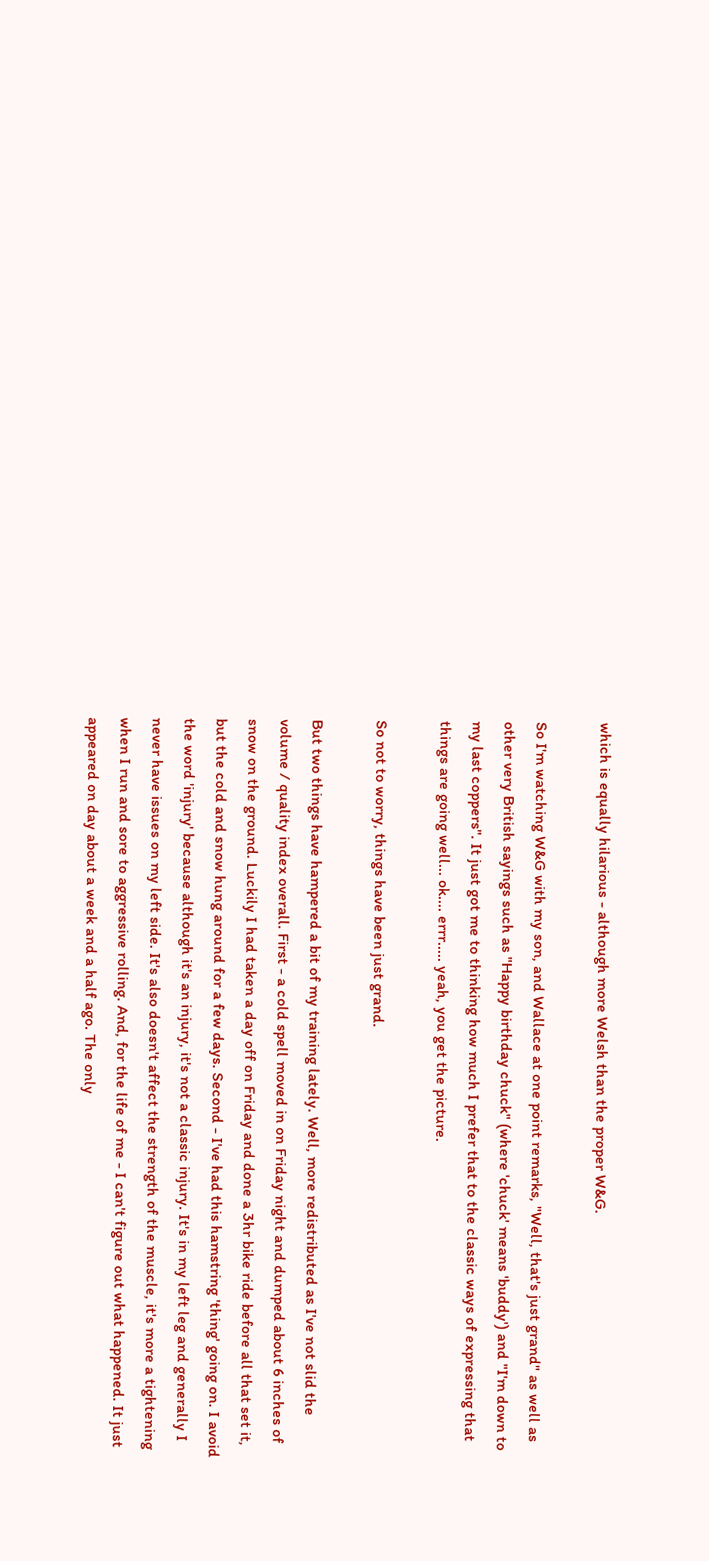which is equally hilarious - although more Welsh than the proper W&G.

So I'm watching W&G with my son, and Wallace at one point remarks, "Well, that's just grand" as well as other very British sayings such as "Happy birthday chuck" (where 'chuck' means 'buddy') and "I'm down to my last coppers". It just got me to thinking how much I prefer that to the classic ways of expressing that things are going well... ok.... errr..... yeah, you get the picture.

So not to worry, things have been just grand.

But two things have hampered a bit of my training lately. Well, more redistributed as I've not slid the volume / quality index overall. First - a cold spell moved in on Friday night and dumped about 6 inches of snow on the ground. Luckily I had taken a day off on Friday and done a 3hr bike ride before all that set it, but the cold and snow hung around for a few days. Second - I've had this hamstring 'thing' going on. I avoid the word 'injury' because although it's an injury, it's not a classic injury. It's in my left leg and generally I never have issues on my left side. It's also doesn't affect the strength of the muscle, it's more a tightening when I run and sore to aggressive rolling. And, for the life of me - I can't figure out what happened. It just appeared on day about a week and a half ago. The only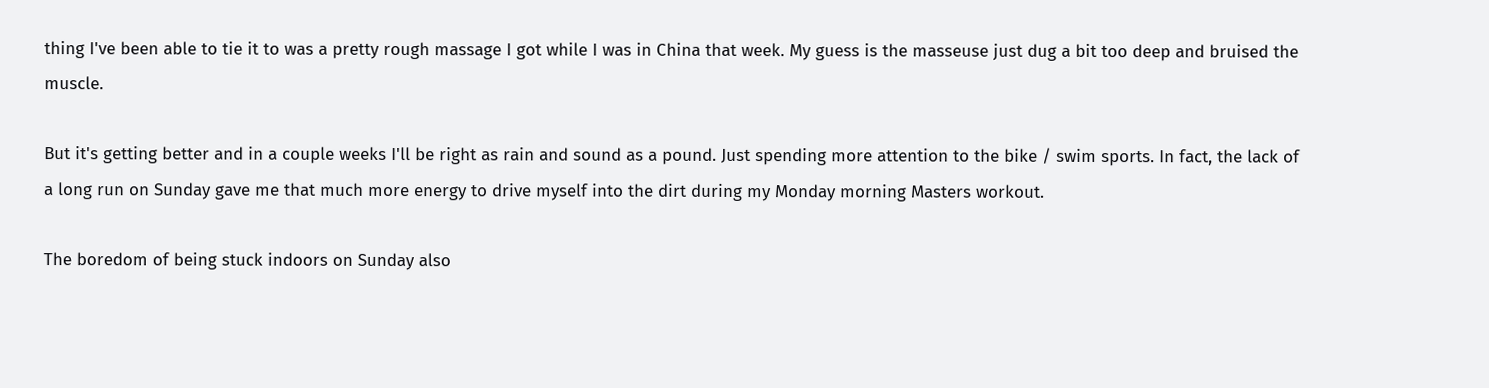thing I've been able to tie it to was a pretty rough massage I got while I was in China that week. My guess is the masseuse just dug a bit too deep and bruised the muscle.

But it's getting better and in a couple weeks I'll be right as rain and sound as a pound. Just spending more attention to the bike / swim sports. In fact, the lack of a long run on Sunday gave me that much more energy to drive myself into the dirt during my Monday morning Masters workout.

The boredom of being stuck indoors on Sunday also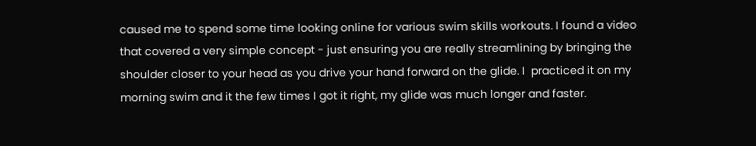caused me to spend some time looking online for various swim skills workouts. I found a video that covered a very simple concept - just ensuring you are really streamlining by bringing the shoulder closer to your head as you drive your hand forward on the glide. I  practiced it on my morning swim and it the few times I got it right, my glide was much longer and faster.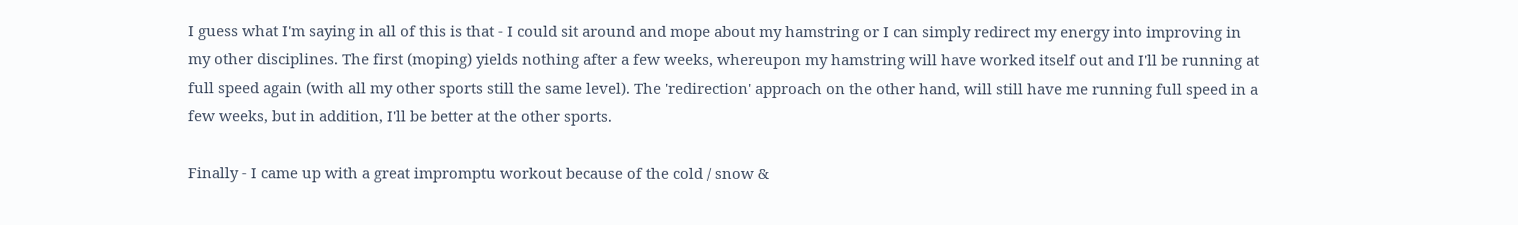I guess what I'm saying in all of this is that - I could sit around and mope about my hamstring or I can simply redirect my energy into improving in my other disciplines. The first (moping) yields nothing after a few weeks, whereupon my hamstring will have worked itself out and I'll be running at full speed again (with all my other sports still the same level). The 'redirection' approach on the other hand, will still have me running full speed in a few weeks, but in addition, I'll be better at the other sports.

Finally - I came up with a great impromptu workout because of the cold / snow &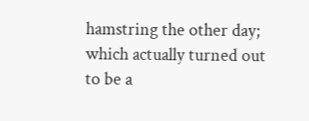hamstring the other day; which actually turned out to be a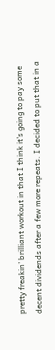pretty freakin' brilliant workout in that I think it's going to pay some decent dividends after a few more repeats. I decided to put that in a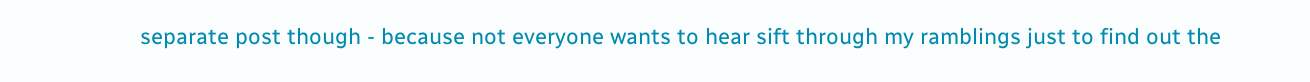separate post though - because not everyone wants to hear sift through my ramblings just to find out the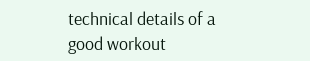technical details of a good workout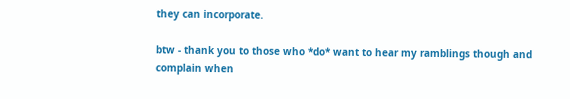they can incorporate.

btw - thank you to those who *do* want to hear my ramblings though and complain when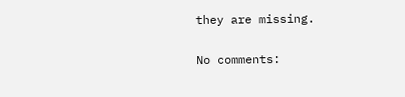they are missing.

No comments: